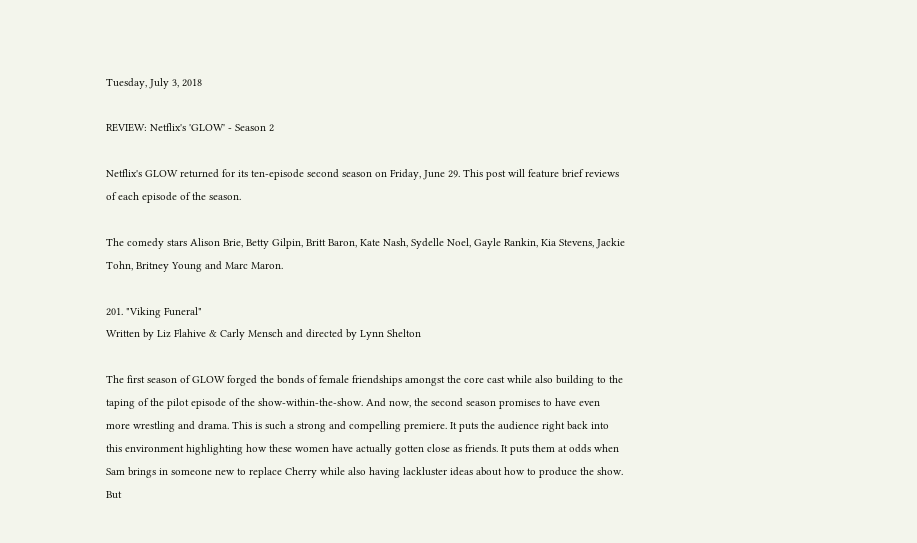Tuesday, July 3, 2018

REVIEW: Netflix's 'GLOW' - Season 2

Netflix's GLOW returned for its ten-episode second season on Friday, June 29. This post will feature brief reviews of each episode of the season.

The comedy stars Alison Brie, Betty Gilpin, Britt Baron, Kate Nash, Sydelle Noel, Gayle Rankin, Kia Stevens, Jackie Tohn, Britney Young and Marc Maron.

201. "Viking Funeral"
Written by Liz Flahive & Carly Mensch and directed by Lynn Shelton

The first season of GLOW forged the bonds of female friendships amongst the core cast while also building to the taping of the pilot episode of the show-within-the-show. And now, the second season promises to have even more wrestling and drama. This is such a strong and compelling premiere. It puts the audience right back into this environment highlighting how these women have actually gotten close as friends. It puts them at odds when Sam brings in someone new to replace Cherry while also having lackluster ideas about how to produce the show. But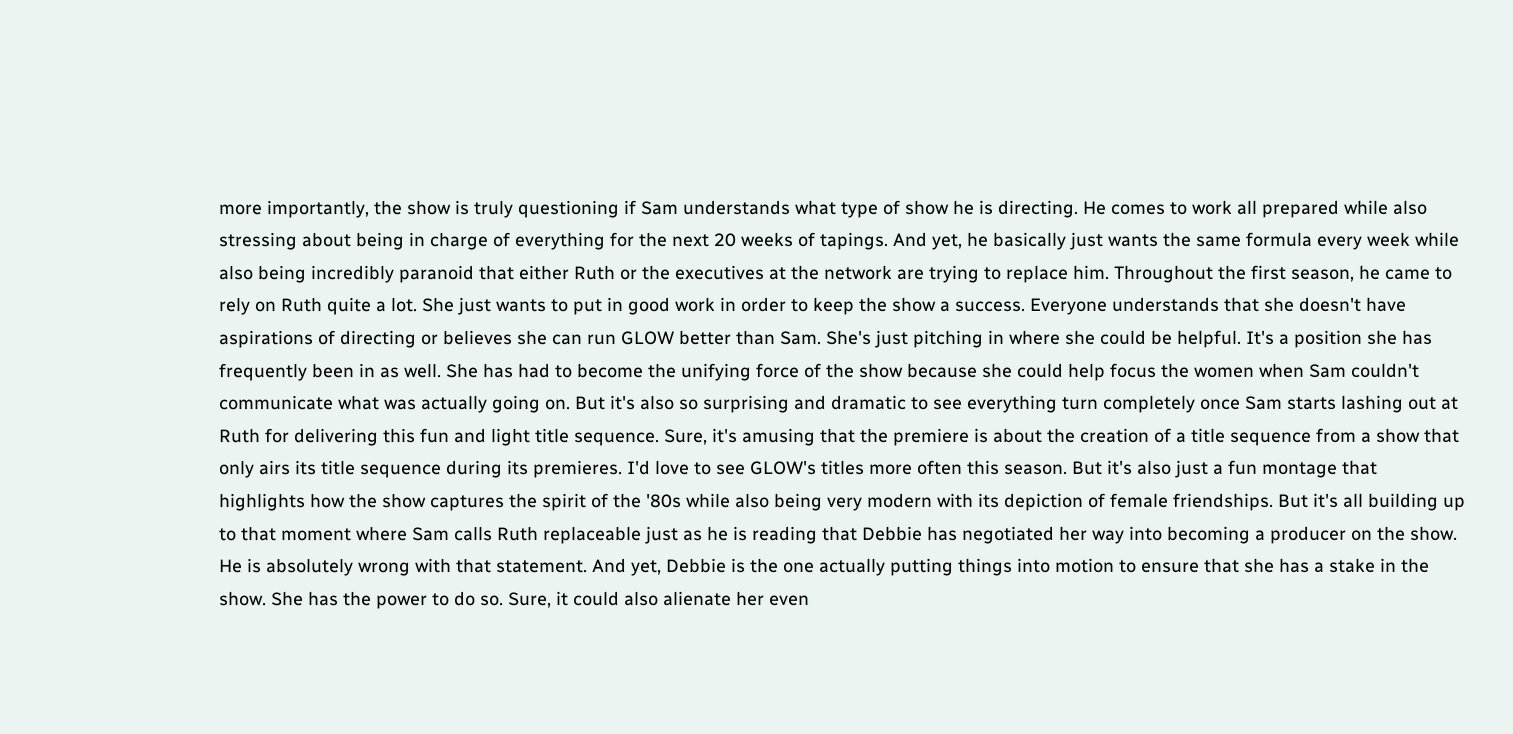more importantly, the show is truly questioning if Sam understands what type of show he is directing. He comes to work all prepared while also stressing about being in charge of everything for the next 20 weeks of tapings. And yet, he basically just wants the same formula every week while also being incredibly paranoid that either Ruth or the executives at the network are trying to replace him. Throughout the first season, he came to rely on Ruth quite a lot. She just wants to put in good work in order to keep the show a success. Everyone understands that she doesn't have aspirations of directing or believes she can run GLOW better than Sam. She's just pitching in where she could be helpful. It's a position she has frequently been in as well. She has had to become the unifying force of the show because she could help focus the women when Sam couldn't communicate what was actually going on. But it's also so surprising and dramatic to see everything turn completely once Sam starts lashing out at Ruth for delivering this fun and light title sequence. Sure, it's amusing that the premiere is about the creation of a title sequence from a show that only airs its title sequence during its premieres. I'd love to see GLOW's titles more often this season. But it's also just a fun montage that highlights how the show captures the spirit of the '80s while also being very modern with its depiction of female friendships. But it's all building up to that moment where Sam calls Ruth replaceable just as he is reading that Debbie has negotiated her way into becoming a producer on the show. He is absolutely wrong with that statement. And yet, Debbie is the one actually putting things into motion to ensure that she has a stake in the show. She has the power to do so. Sure, it could also alienate her even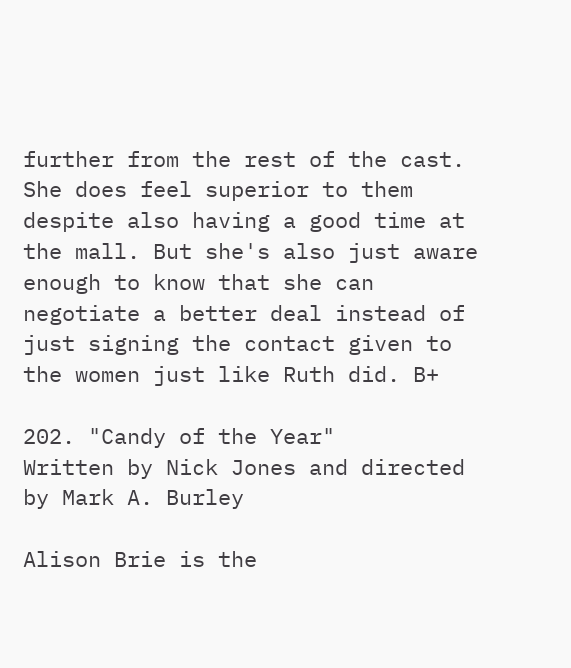further from the rest of the cast. She does feel superior to them despite also having a good time at the mall. But she's also just aware enough to know that she can negotiate a better deal instead of just signing the contact given to the women just like Ruth did. B+

202. "Candy of the Year"
Written by Nick Jones and directed by Mark A. Burley

Alison Brie is the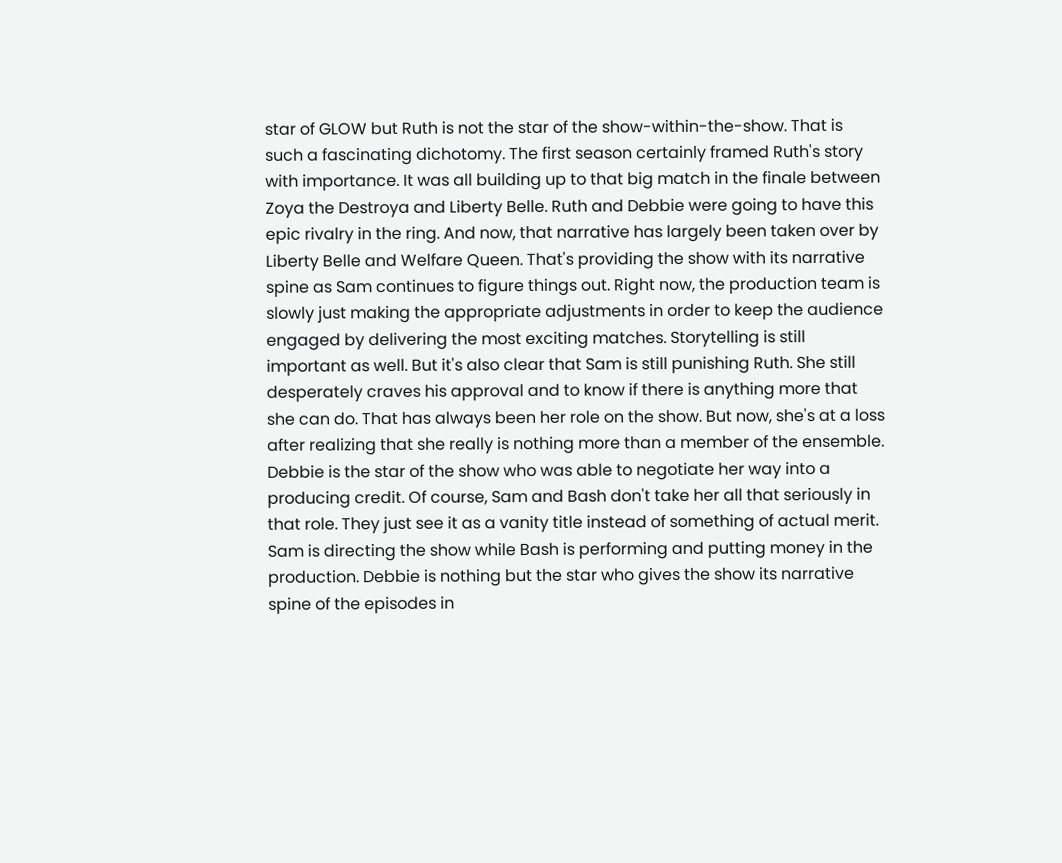star of GLOW but Ruth is not the star of the show-within-the-show. That is such a fascinating dichotomy. The first season certainly framed Ruth's story with importance. It was all building up to that big match in the finale between Zoya the Destroya and Liberty Belle. Ruth and Debbie were going to have this epic rivalry in the ring. And now, that narrative has largely been taken over by Liberty Belle and Welfare Queen. That's providing the show with its narrative spine as Sam continues to figure things out. Right now, the production team is slowly just making the appropriate adjustments in order to keep the audience engaged by delivering the most exciting matches. Storytelling is still important as well. But it's also clear that Sam is still punishing Ruth. She still desperately craves his approval and to know if there is anything more that she can do. That has always been her role on the show. But now, she's at a loss after realizing that she really is nothing more than a member of the ensemble. Debbie is the star of the show who was able to negotiate her way into a producing credit. Of course, Sam and Bash don't take her all that seriously in that role. They just see it as a vanity title instead of something of actual merit. Sam is directing the show while Bash is performing and putting money in the production. Debbie is nothing but the star who gives the show its narrative spine of the episodes in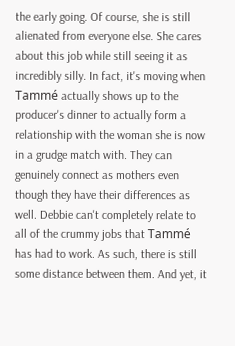the early going. Of course, she is still alienated from everyone else. She cares about this job while still seeing it as incredibly silly. In fact, it's moving when Tammé actually shows up to the producer's dinner to actually form a relationship with the woman she is now in a grudge match with. They can genuinely connect as mothers even though they have their differences as well. Debbie can't completely relate to all of the crummy jobs that Tammé has had to work. As such, there is still some distance between them. And yet, it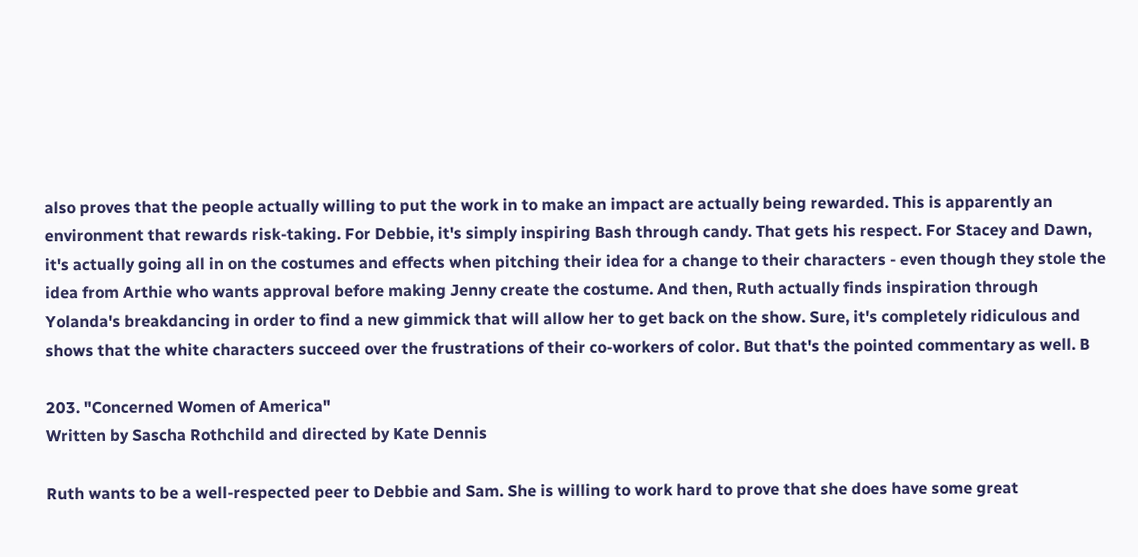also proves that the people actually willing to put the work in to make an impact are actually being rewarded. This is apparently an environment that rewards risk-taking. For Debbie, it's simply inspiring Bash through candy. That gets his respect. For Stacey and Dawn, it's actually going all in on the costumes and effects when pitching their idea for a change to their characters - even though they stole the idea from Arthie who wants approval before making Jenny create the costume. And then, Ruth actually finds inspiration through Yolanda's breakdancing in order to find a new gimmick that will allow her to get back on the show. Sure, it's completely ridiculous and shows that the white characters succeed over the frustrations of their co-workers of color. But that's the pointed commentary as well. B

203. "Concerned Women of America"
Written by Sascha Rothchild and directed by Kate Dennis

Ruth wants to be a well-respected peer to Debbie and Sam. She is willing to work hard to prove that she does have some great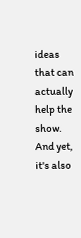ideas that can actually help the show. And yet, it's also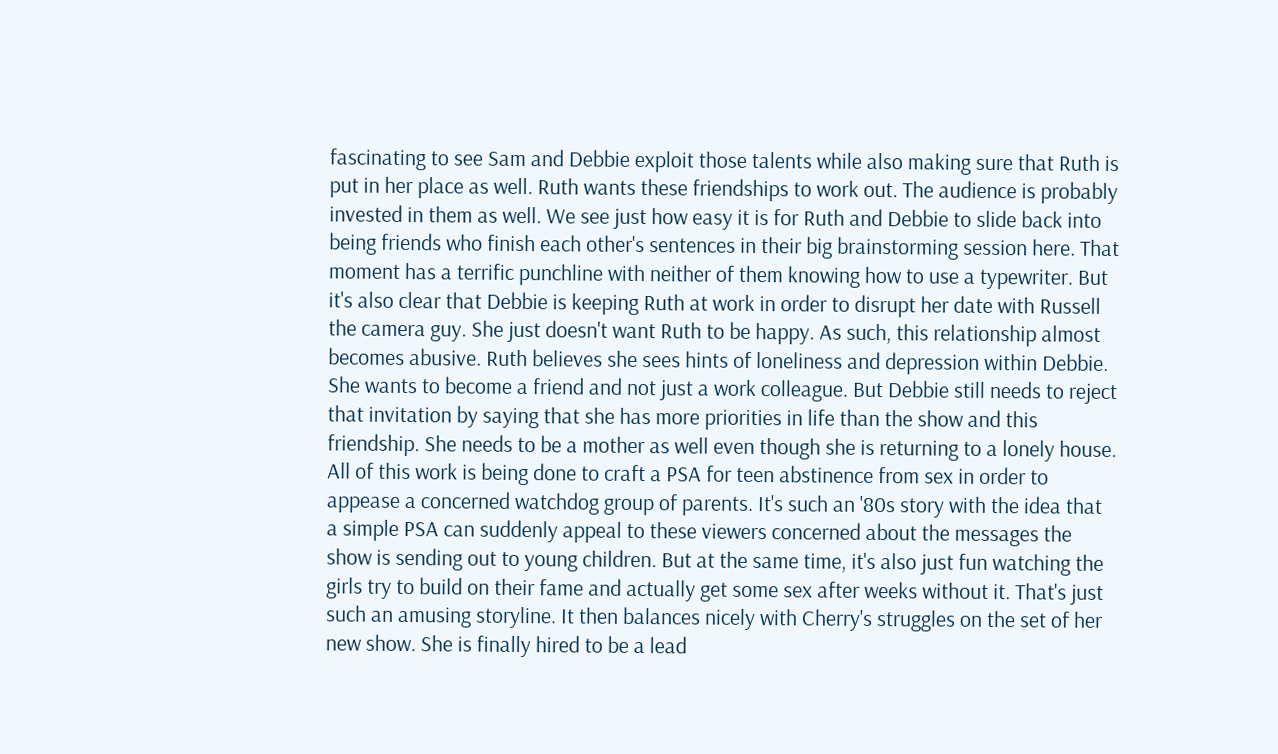fascinating to see Sam and Debbie exploit those talents while also making sure that Ruth is put in her place as well. Ruth wants these friendships to work out. The audience is probably invested in them as well. We see just how easy it is for Ruth and Debbie to slide back into being friends who finish each other's sentences in their big brainstorming session here. That moment has a terrific punchline with neither of them knowing how to use a typewriter. But it's also clear that Debbie is keeping Ruth at work in order to disrupt her date with Russell the camera guy. She just doesn't want Ruth to be happy. As such, this relationship almost becomes abusive. Ruth believes she sees hints of loneliness and depression within Debbie. She wants to become a friend and not just a work colleague. But Debbie still needs to reject that invitation by saying that she has more priorities in life than the show and this friendship. She needs to be a mother as well even though she is returning to a lonely house. All of this work is being done to craft a PSA for teen abstinence from sex in order to appease a concerned watchdog group of parents. It's such an '80s story with the idea that a simple PSA can suddenly appeal to these viewers concerned about the messages the show is sending out to young children. But at the same time, it's also just fun watching the girls try to build on their fame and actually get some sex after weeks without it. That's just such an amusing storyline. It then balances nicely with Cherry's struggles on the set of her new show. She is finally hired to be a lead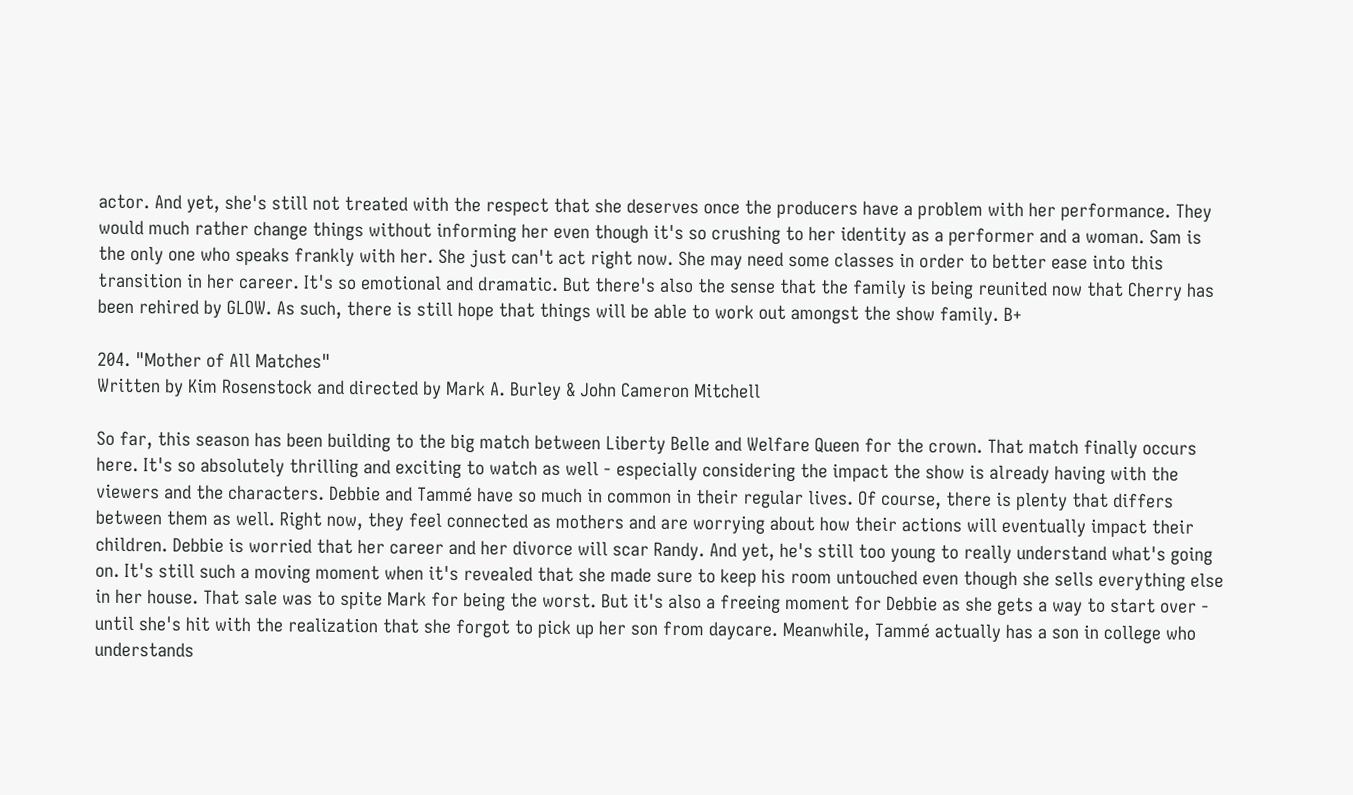actor. And yet, she's still not treated with the respect that she deserves once the producers have a problem with her performance. They would much rather change things without informing her even though it's so crushing to her identity as a performer and a woman. Sam is the only one who speaks frankly with her. She just can't act right now. She may need some classes in order to better ease into this transition in her career. It's so emotional and dramatic. But there's also the sense that the family is being reunited now that Cherry has been rehired by GLOW. As such, there is still hope that things will be able to work out amongst the show family. B+

204. "Mother of All Matches"
Written by Kim Rosenstock and directed by Mark A. Burley & John Cameron Mitchell

So far, this season has been building to the big match between Liberty Belle and Welfare Queen for the crown. That match finally occurs here. It's so absolutely thrilling and exciting to watch as well - especially considering the impact the show is already having with the viewers and the characters. Debbie and Tammé have so much in common in their regular lives. Of course, there is plenty that differs between them as well. Right now, they feel connected as mothers and are worrying about how their actions will eventually impact their children. Debbie is worried that her career and her divorce will scar Randy. And yet, he's still too young to really understand what's going on. It's still such a moving moment when it's revealed that she made sure to keep his room untouched even though she sells everything else in her house. That sale was to spite Mark for being the worst. But it's also a freeing moment for Debbie as she gets a way to start over - until she's hit with the realization that she forgot to pick up her son from daycare. Meanwhile, Tammé actually has a son in college who understands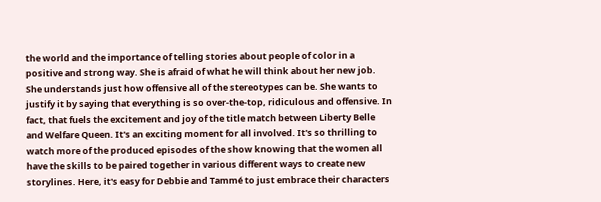the world and the importance of telling stories about people of color in a positive and strong way. She is afraid of what he will think about her new job. She understands just how offensive all of the stereotypes can be. She wants to justify it by saying that everything is so over-the-top, ridiculous and offensive. In fact, that fuels the excitement and joy of the title match between Liberty Belle and Welfare Queen. It's an exciting moment for all involved. It's so thrilling to watch more of the produced episodes of the show knowing that the women all have the skills to be paired together in various different ways to create new storylines. Here, it's easy for Debbie and Tammé to just embrace their characters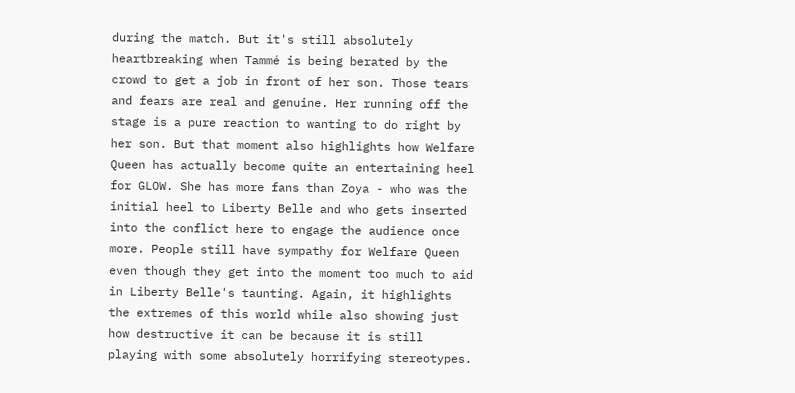during the match. But it's still absolutely heartbreaking when Tammé is being berated by the crowd to get a job in front of her son. Those tears and fears are real and genuine. Her running off the stage is a pure reaction to wanting to do right by her son. But that moment also highlights how Welfare Queen has actually become quite an entertaining heel for GLOW. She has more fans than Zoya - who was the initial heel to Liberty Belle and who gets inserted into the conflict here to engage the audience once more. People still have sympathy for Welfare Queen even though they get into the moment too much to aid in Liberty Belle's taunting. Again, it highlights the extremes of this world while also showing just how destructive it can be because it is still playing with some absolutely horrifying stereotypes.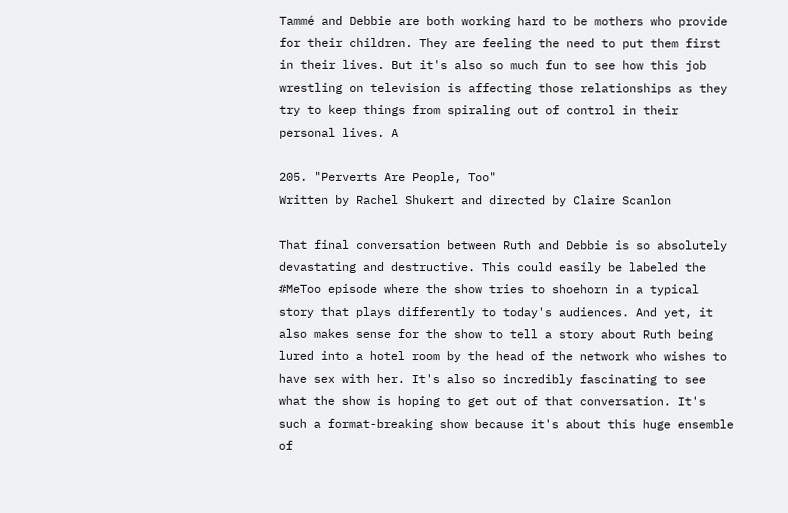Tammé and Debbie are both working hard to be mothers who provide for their children. They are feeling the need to put them first in their lives. But it's also so much fun to see how this job wrestling on television is affecting those relationships as they try to keep things from spiraling out of control in their personal lives. A

205. "Perverts Are People, Too"
Written by Rachel Shukert and directed by Claire Scanlon

That final conversation between Ruth and Debbie is so absolutely devastating and destructive. This could easily be labeled the #MeToo episode where the show tries to shoehorn in a typical story that plays differently to today's audiences. And yet, it also makes sense for the show to tell a story about Ruth being lured into a hotel room by the head of the network who wishes to have sex with her. It's also so incredibly fascinating to see what the show is hoping to get out of that conversation. It's such a format-breaking show because it's about this huge ensemble of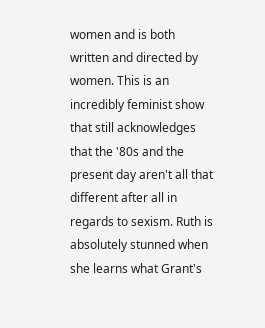women and is both written and directed by women. This is an incredibly feminist show that still acknowledges that the '80s and the present day aren't all that different after all in regards to sexism. Ruth is absolutely stunned when she learns what Grant's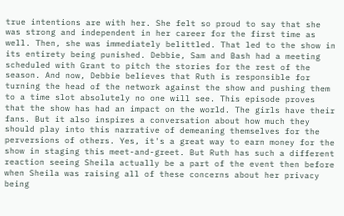true intentions are with her. She felt so proud to say that she was strong and independent in her career for the first time as well. Then, she was immediately belittled. That led to the show in its entirety being punished. Debbie, Sam and Bash had a meeting scheduled with Grant to pitch the stories for the rest of the season. And now, Debbie believes that Ruth is responsible for turning the head of the network against the show and pushing them to a time slot absolutely no one will see. This episode proves that the show has had an impact on the world. The girls have their fans. But it also inspires a conversation about how much they should play into this narrative of demeaning themselves for the perversions of others. Yes, it's a great way to earn money for the show in staging this meet-and-greet. But Ruth has such a different reaction seeing Sheila actually be a part of the event then before when Sheila was raising all of these concerns about her privacy being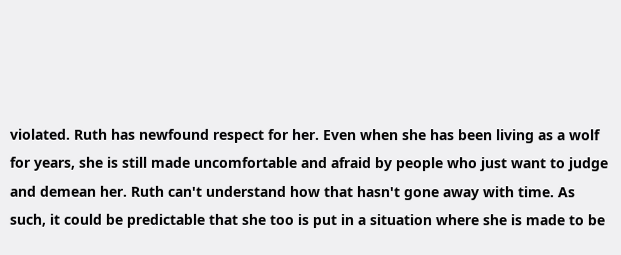violated. Ruth has newfound respect for her. Even when she has been living as a wolf for years, she is still made uncomfortable and afraid by people who just want to judge and demean her. Ruth can't understand how that hasn't gone away with time. As such, it could be predictable that she too is put in a situation where she is made to be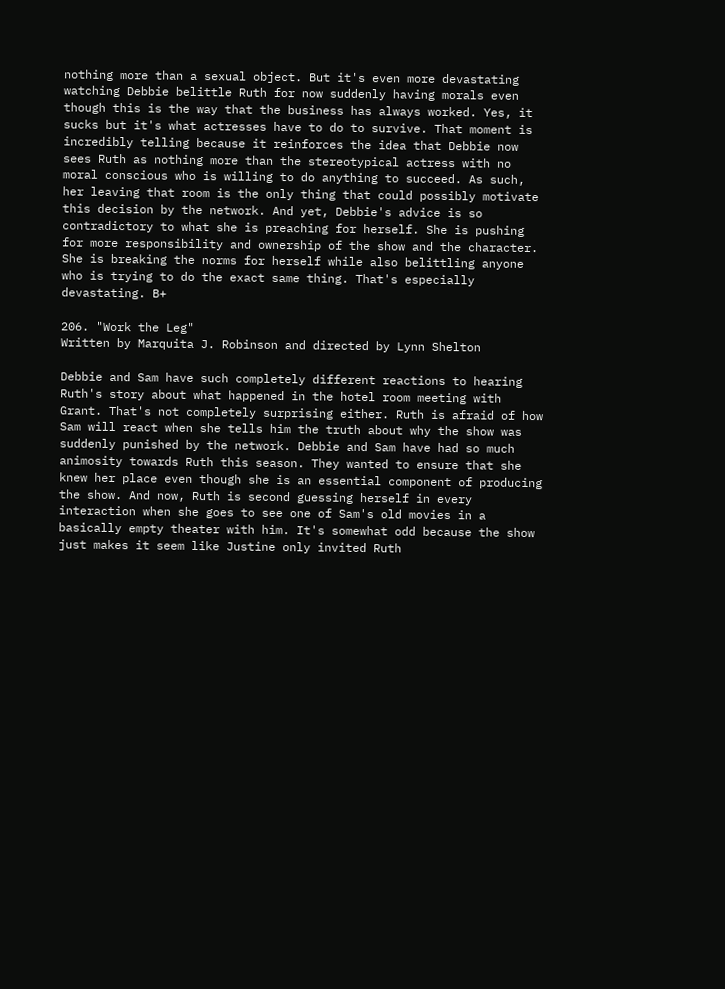nothing more than a sexual object. But it's even more devastating watching Debbie belittle Ruth for now suddenly having morals even though this is the way that the business has always worked. Yes, it sucks but it's what actresses have to do to survive. That moment is incredibly telling because it reinforces the idea that Debbie now sees Ruth as nothing more than the stereotypical actress with no moral conscious who is willing to do anything to succeed. As such, her leaving that room is the only thing that could possibly motivate this decision by the network. And yet, Debbie's advice is so contradictory to what she is preaching for herself. She is pushing for more responsibility and ownership of the show and the character. She is breaking the norms for herself while also belittling anyone who is trying to do the exact same thing. That's especially devastating. B+

206. "Work the Leg"
Written by Marquita J. Robinson and directed by Lynn Shelton

Debbie and Sam have such completely different reactions to hearing Ruth's story about what happened in the hotel room meeting with Grant. That's not completely surprising either. Ruth is afraid of how Sam will react when she tells him the truth about why the show was suddenly punished by the network. Debbie and Sam have had so much animosity towards Ruth this season. They wanted to ensure that she knew her place even though she is an essential component of producing the show. And now, Ruth is second guessing herself in every interaction when she goes to see one of Sam's old movies in a basically empty theater with him. It's somewhat odd because the show just makes it seem like Justine only invited Ruth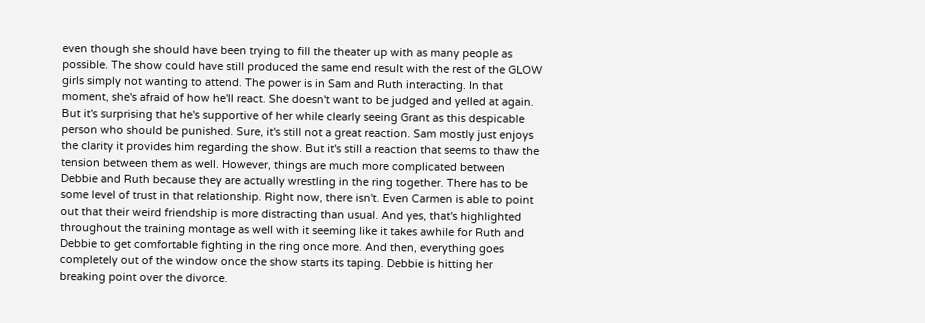even though she should have been trying to fill the theater up with as many people as possible. The show could have still produced the same end result with the rest of the GLOW girls simply not wanting to attend. The power is in Sam and Ruth interacting. In that moment, she's afraid of how he'll react. She doesn't want to be judged and yelled at again. But it's surprising that he's supportive of her while clearly seeing Grant as this despicable person who should be punished. Sure, it's still not a great reaction. Sam mostly just enjoys the clarity it provides him regarding the show. But it's still a reaction that seems to thaw the tension between them as well. However, things are much more complicated between Debbie and Ruth because they are actually wrestling in the ring together. There has to be some level of trust in that relationship. Right now, there isn't. Even Carmen is able to point out that their weird friendship is more distracting than usual. And yes, that's highlighted throughout the training montage as well with it seeming like it takes awhile for Ruth and Debbie to get comfortable fighting in the ring once more. And then, everything goes completely out of the window once the show starts its taping. Debbie is hitting her breaking point over the divorce.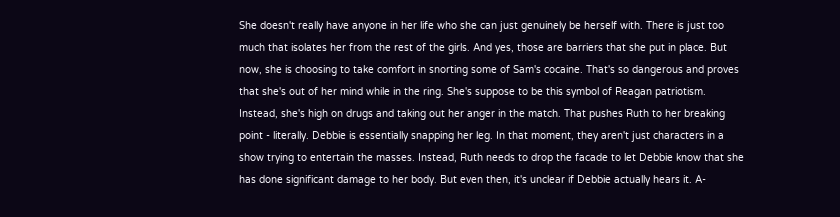She doesn't really have anyone in her life who she can just genuinely be herself with. There is just too much that isolates her from the rest of the girls. And yes, those are barriers that she put in place. But now, she is choosing to take comfort in snorting some of Sam's cocaine. That's so dangerous and proves that she's out of her mind while in the ring. She's suppose to be this symbol of Reagan patriotism. Instead, she's high on drugs and taking out her anger in the match. That pushes Ruth to her breaking point - literally. Debbie is essentially snapping her leg. In that moment, they aren't just characters in a show trying to entertain the masses. Instead, Ruth needs to drop the facade to let Debbie know that she has done significant damage to her body. But even then, it's unclear if Debbie actually hears it. A-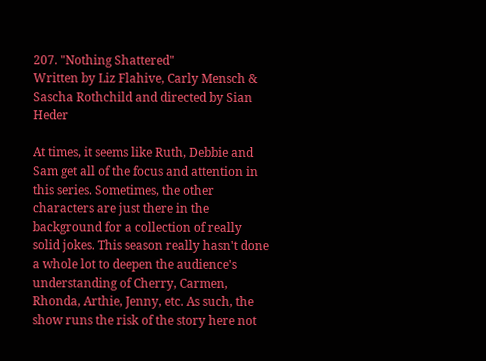207. "Nothing Shattered"
Written by Liz Flahive, Carly Mensch & Sascha Rothchild and directed by Sian Heder

At times, it seems like Ruth, Debbie and Sam get all of the focus and attention in this series. Sometimes, the other characters are just there in the background for a collection of really solid jokes. This season really hasn't done a whole lot to deepen the audience's understanding of Cherry, Carmen, Rhonda, Arthie, Jenny, etc. As such, the show runs the risk of the story here not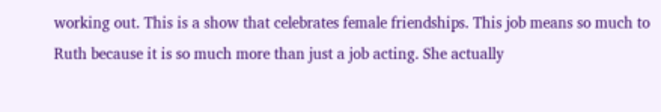working out. This is a show that celebrates female friendships. This job means so much to Ruth because it is so much more than just a job acting. She actually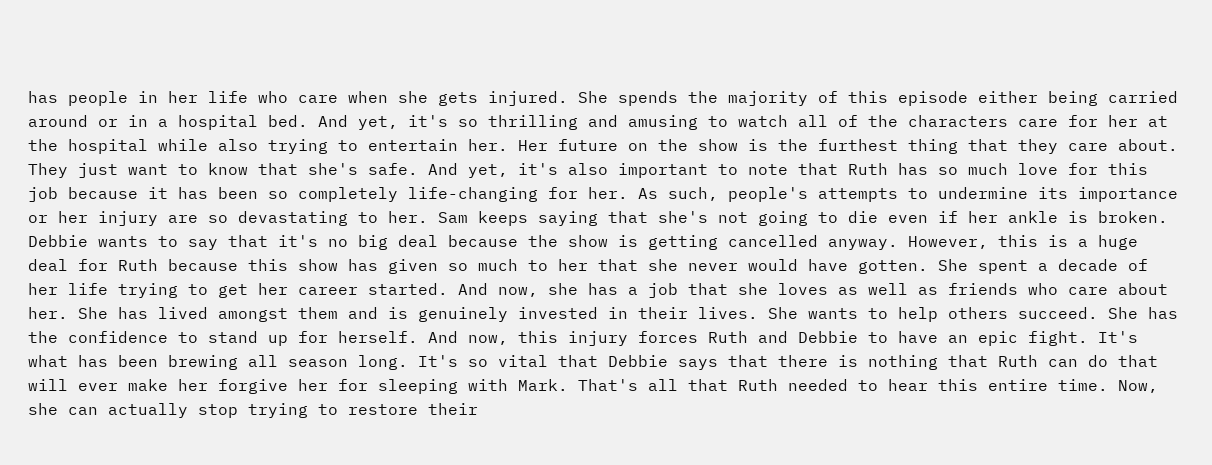has people in her life who care when she gets injured. She spends the majority of this episode either being carried around or in a hospital bed. And yet, it's so thrilling and amusing to watch all of the characters care for her at the hospital while also trying to entertain her. Her future on the show is the furthest thing that they care about. They just want to know that she's safe. And yet, it's also important to note that Ruth has so much love for this job because it has been so completely life-changing for her. As such, people's attempts to undermine its importance or her injury are so devastating to her. Sam keeps saying that she's not going to die even if her ankle is broken. Debbie wants to say that it's no big deal because the show is getting cancelled anyway. However, this is a huge deal for Ruth because this show has given so much to her that she never would have gotten. She spent a decade of her life trying to get her career started. And now, she has a job that she loves as well as friends who care about her. She has lived amongst them and is genuinely invested in their lives. She wants to help others succeed. She has the confidence to stand up for herself. And now, this injury forces Ruth and Debbie to have an epic fight. It's what has been brewing all season long. It's so vital that Debbie says that there is nothing that Ruth can do that will ever make her forgive her for sleeping with Mark. That's all that Ruth needed to hear this entire time. Now, she can actually stop trying to restore their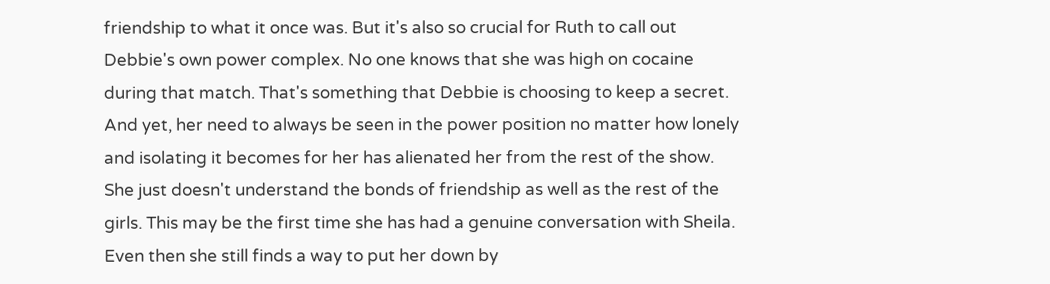friendship to what it once was. But it's also so crucial for Ruth to call out Debbie's own power complex. No one knows that she was high on cocaine during that match. That's something that Debbie is choosing to keep a secret. And yet, her need to always be seen in the power position no matter how lonely and isolating it becomes for her has alienated her from the rest of the show. She just doesn't understand the bonds of friendship as well as the rest of the girls. This may be the first time she has had a genuine conversation with Sheila. Even then she still finds a way to put her down by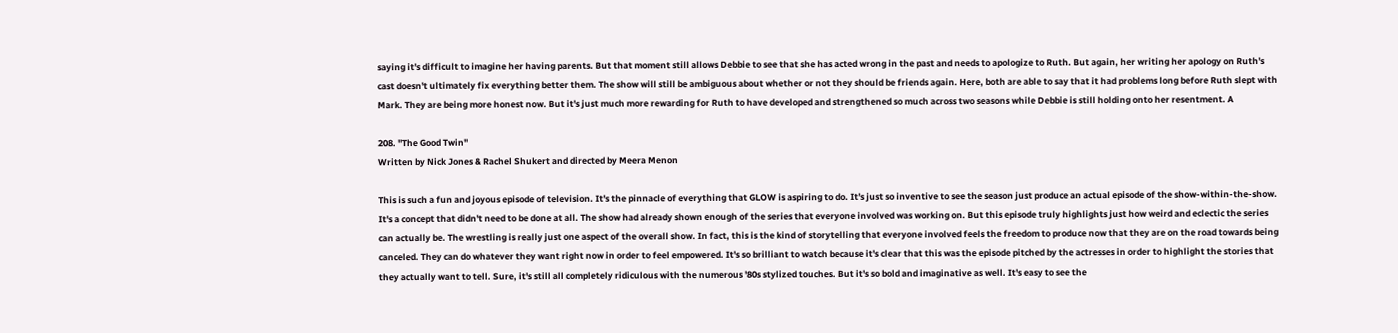saying it's difficult to imagine her having parents. But that moment still allows Debbie to see that she has acted wrong in the past and needs to apologize to Ruth. But again, her writing her apology on Ruth's cast doesn't ultimately fix everything better them. The show will still be ambiguous about whether or not they should be friends again. Here, both are able to say that it had problems long before Ruth slept with Mark. They are being more honest now. But it's just much more rewarding for Ruth to have developed and strengthened so much across two seasons while Debbie is still holding onto her resentment. A

208. "The Good Twin"
Written by Nick Jones & Rachel Shukert and directed by Meera Menon

This is such a fun and joyous episode of television. It's the pinnacle of everything that GLOW is aspiring to do. It's just so inventive to see the season just produce an actual episode of the show-within-the-show. It's a concept that didn't need to be done at all. The show had already shown enough of the series that everyone involved was working on. But this episode truly highlights just how weird and eclectic the series can actually be. The wrestling is really just one aspect of the overall show. In fact, this is the kind of storytelling that everyone involved feels the freedom to produce now that they are on the road towards being canceled. They can do whatever they want right now in order to feel empowered. It's so brilliant to watch because it's clear that this was the episode pitched by the actresses in order to highlight the stories that they actually want to tell. Sure, it's still all completely ridiculous with the numerous '80s stylized touches. But it's so bold and imaginative as well. It's easy to see the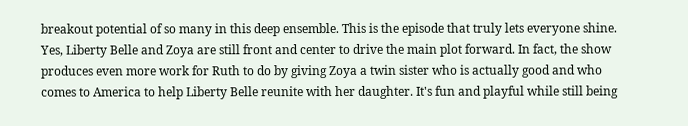breakout potential of so many in this deep ensemble. This is the episode that truly lets everyone shine. Yes, Liberty Belle and Zoya are still front and center to drive the main plot forward. In fact, the show produces even more work for Ruth to do by giving Zoya a twin sister who is actually good and who comes to America to help Liberty Belle reunite with her daughter. It's fun and playful while still being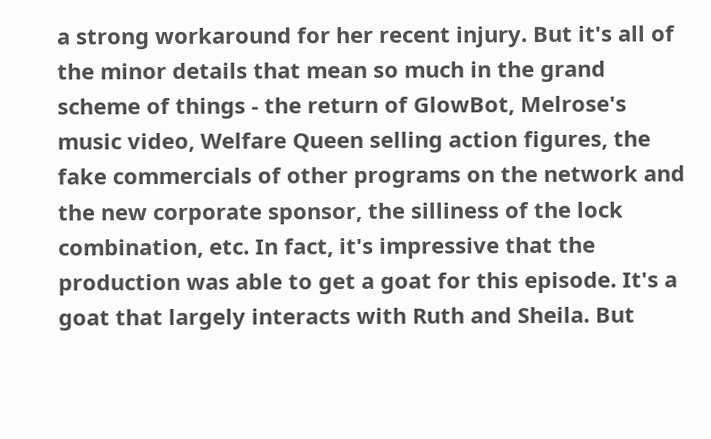a strong workaround for her recent injury. But it's all of the minor details that mean so much in the grand scheme of things - the return of GlowBot, Melrose's music video, Welfare Queen selling action figures, the fake commercials of other programs on the network and the new corporate sponsor, the silliness of the lock combination, etc. In fact, it's impressive that the production was able to get a goat for this episode. It's a goat that largely interacts with Ruth and Sheila. But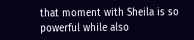that moment with Sheila is so powerful while also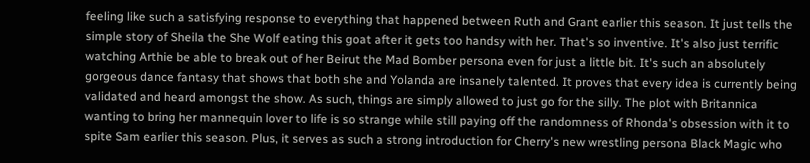feeling like such a satisfying response to everything that happened between Ruth and Grant earlier this season. It just tells the simple story of Sheila the She Wolf eating this goat after it gets too handsy with her. That's so inventive. It's also just terrific watching Arthie be able to break out of her Beirut the Mad Bomber persona even for just a little bit. It's such an absolutely gorgeous dance fantasy that shows that both she and Yolanda are insanely talented. It proves that every idea is currently being validated and heard amongst the show. As such, things are simply allowed to just go for the silly. The plot with Britannica wanting to bring her mannequin lover to life is so strange while still paying off the randomness of Rhonda's obsession with it to spite Sam earlier this season. Plus, it serves as such a strong introduction for Cherry's new wrestling persona Black Magic who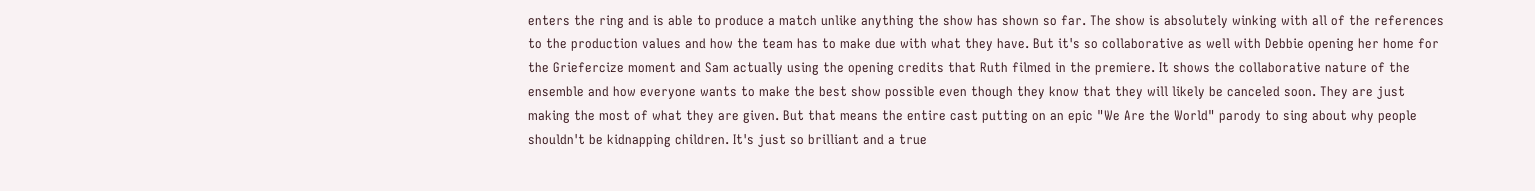enters the ring and is able to produce a match unlike anything the show has shown so far. The show is absolutely winking with all of the references to the production values and how the team has to make due with what they have. But it's so collaborative as well with Debbie opening her home for the Griefercize moment and Sam actually using the opening credits that Ruth filmed in the premiere. It shows the collaborative nature of the ensemble and how everyone wants to make the best show possible even though they know that they will likely be canceled soon. They are just making the most of what they are given. But that means the entire cast putting on an epic "We Are the World" parody to sing about why people shouldn't be kidnapping children. It's just so brilliant and a true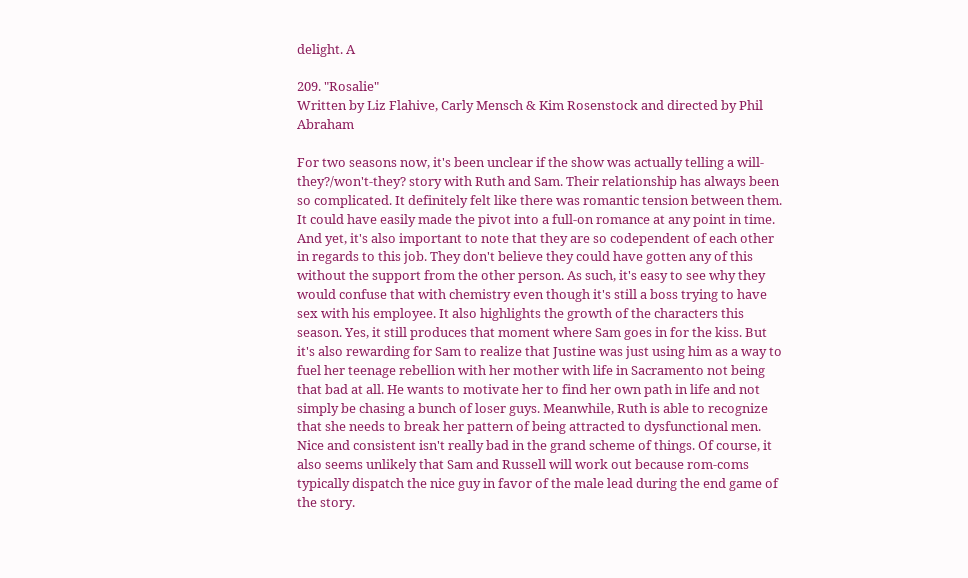delight. A

209. "Rosalie"
Written by Liz Flahive, Carly Mensch & Kim Rosenstock and directed by Phil Abraham

For two seasons now, it's been unclear if the show was actually telling a will-they?/won't-they? story with Ruth and Sam. Their relationship has always been so complicated. It definitely felt like there was romantic tension between them. It could have easily made the pivot into a full-on romance at any point in time. And yet, it's also important to note that they are so codependent of each other in regards to this job. They don't believe they could have gotten any of this without the support from the other person. As such, it's easy to see why they would confuse that with chemistry even though it's still a boss trying to have sex with his employee. It also highlights the growth of the characters this season. Yes, it still produces that moment where Sam goes in for the kiss. But it's also rewarding for Sam to realize that Justine was just using him as a way to fuel her teenage rebellion with her mother with life in Sacramento not being that bad at all. He wants to motivate her to find her own path in life and not simply be chasing a bunch of loser guys. Meanwhile, Ruth is able to recognize that she needs to break her pattern of being attracted to dysfunctional men. Nice and consistent isn't really bad in the grand scheme of things. Of course, it also seems unlikely that Sam and Russell will work out because rom-coms typically dispatch the nice guy in favor of the male lead during the end game of the story.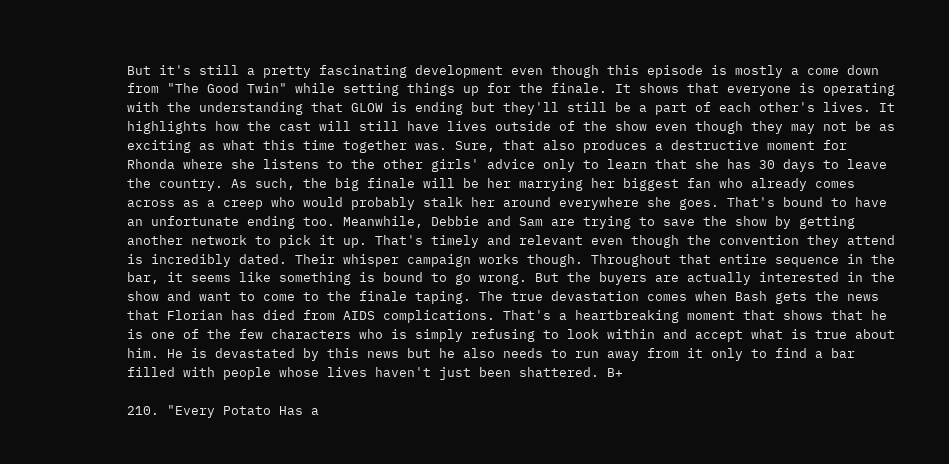But it's still a pretty fascinating development even though this episode is mostly a come down from "The Good Twin" while setting things up for the finale. It shows that everyone is operating with the understanding that GLOW is ending but they'll still be a part of each other's lives. It highlights how the cast will still have lives outside of the show even though they may not be as exciting as what this time together was. Sure, that also produces a destructive moment for Rhonda where she listens to the other girls' advice only to learn that she has 30 days to leave the country. As such, the big finale will be her marrying her biggest fan who already comes across as a creep who would probably stalk her around everywhere she goes. That's bound to have an unfortunate ending too. Meanwhile, Debbie and Sam are trying to save the show by getting another network to pick it up. That's timely and relevant even though the convention they attend is incredibly dated. Their whisper campaign works though. Throughout that entire sequence in the bar, it seems like something is bound to go wrong. But the buyers are actually interested in the show and want to come to the finale taping. The true devastation comes when Bash gets the news that Florian has died from AIDS complications. That's a heartbreaking moment that shows that he is one of the few characters who is simply refusing to look within and accept what is true about him. He is devastated by this news but he also needs to run away from it only to find a bar filled with people whose lives haven't just been shattered. B+

210. "Every Potato Has a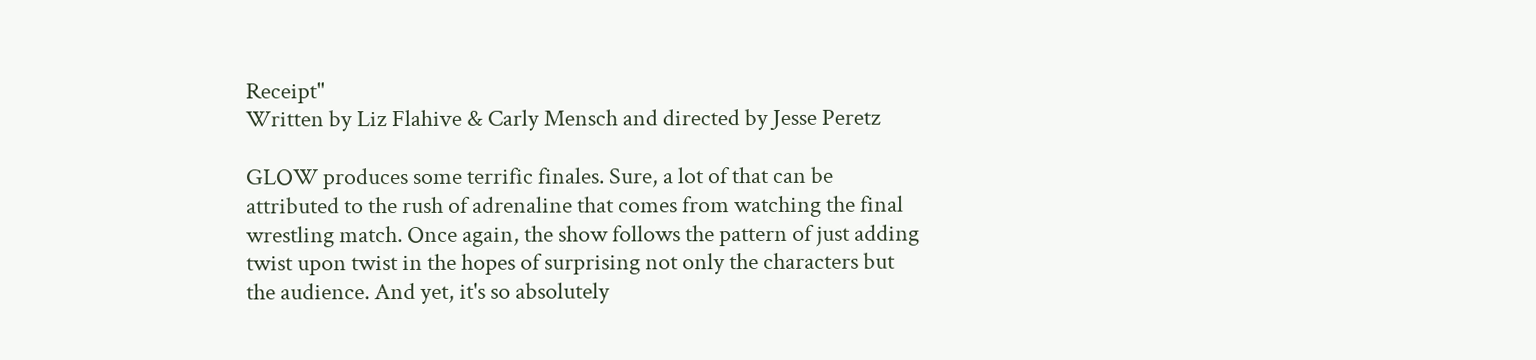Receipt"
Written by Liz Flahive & Carly Mensch and directed by Jesse Peretz

GLOW produces some terrific finales. Sure, a lot of that can be attributed to the rush of adrenaline that comes from watching the final wrestling match. Once again, the show follows the pattern of just adding twist upon twist in the hopes of surprising not only the characters but the audience. And yet, it's so absolutely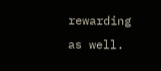rewarding as well.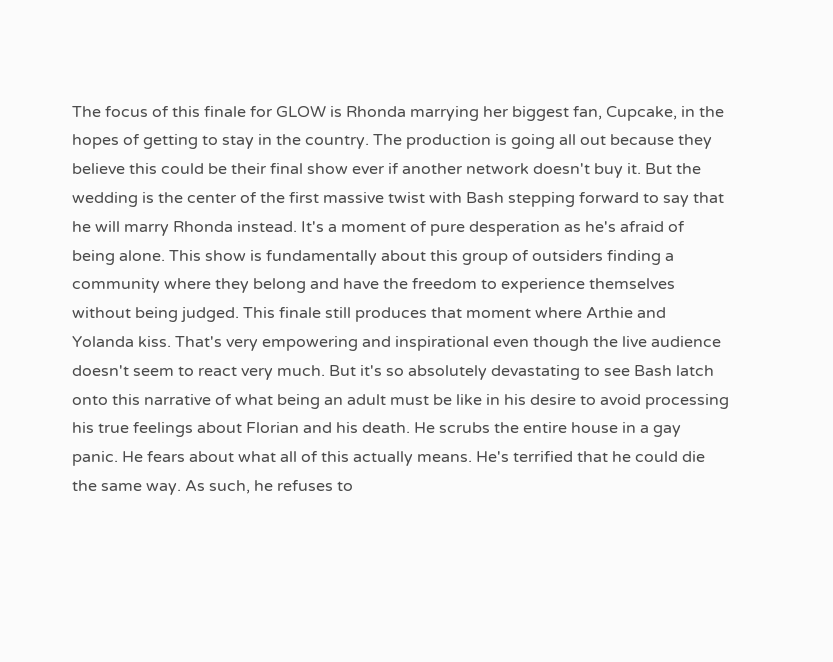The focus of this finale for GLOW is Rhonda marrying her biggest fan, Cupcake, in the hopes of getting to stay in the country. The production is going all out because they believe this could be their final show ever if another network doesn't buy it. But the wedding is the center of the first massive twist with Bash stepping forward to say that he will marry Rhonda instead. It's a moment of pure desperation as he's afraid of being alone. This show is fundamentally about this group of outsiders finding a community where they belong and have the freedom to experience themselves without being judged. This finale still produces that moment where Arthie and Yolanda kiss. That's very empowering and inspirational even though the live audience doesn't seem to react very much. But it's so absolutely devastating to see Bash latch onto this narrative of what being an adult must be like in his desire to avoid processing his true feelings about Florian and his death. He scrubs the entire house in a gay panic. He fears about what all of this actually means. He's terrified that he could die the same way. As such, he refuses to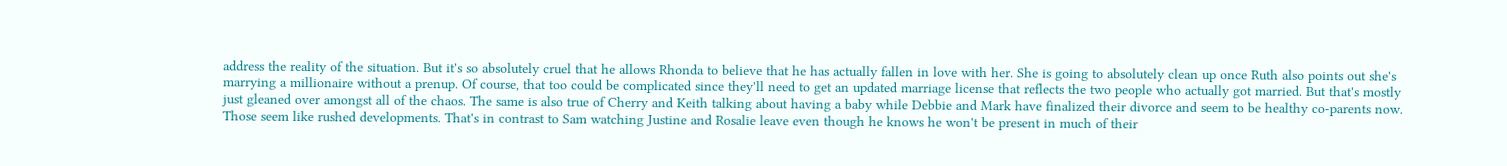address the reality of the situation. But it's so absolutely cruel that he allows Rhonda to believe that he has actually fallen in love with her. She is going to absolutely clean up once Ruth also points out she's marrying a millionaire without a prenup. Of course, that too could be complicated since they'll need to get an updated marriage license that reflects the two people who actually got married. But that's mostly just gleaned over amongst all of the chaos. The same is also true of Cherry and Keith talking about having a baby while Debbie and Mark have finalized their divorce and seem to be healthy co-parents now. Those seem like rushed developments. That's in contrast to Sam watching Justine and Rosalie leave even though he knows he won't be present in much of their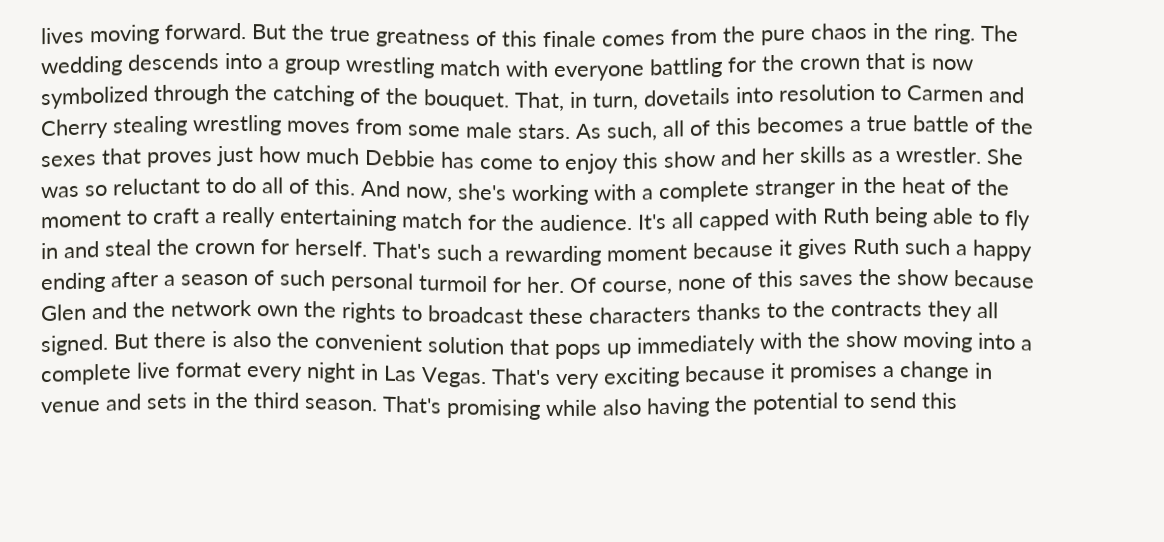lives moving forward. But the true greatness of this finale comes from the pure chaos in the ring. The wedding descends into a group wrestling match with everyone battling for the crown that is now symbolized through the catching of the bouquet. That, in turn, dovetails into resolution to Carmen and Cherry stealing wrestling moves from some male stars. As such, all of this becomes a true battle of the sexes that proves just how much Debbie has come to enjoy this show and her skills as a wrestler. She was so reluctant to do all of this. And now, she's working with a complete stranger in the heat of the moment to craft a really entertaining match for the audience. It's all capped with Ruth being able to fly in and steal the crown for herself. That's such a rewarding moment because it gives Ruth such a happy ending after a season of such personal turmoil for her. Of course, none of this saves the show because Glen and the network own the rights to broadcast these characters thanks to the contracts they all signed. But there is also the convenient solution that pops up immediately with the show moving into a complete live format every night in Las Vegas. That's very exciting because it promises a change in venue and sets in the third season. That's promising while also having the potential to send this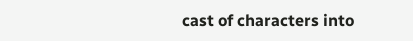cast of characters into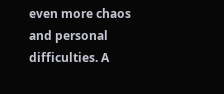even more chaos and personal difficulties. A